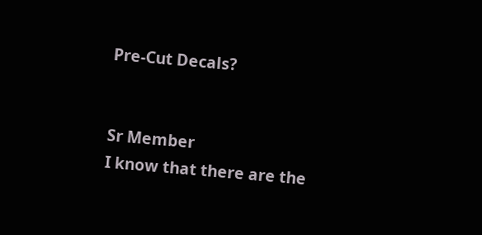Pre-Cut Decals?


Sr Member
I know that there are the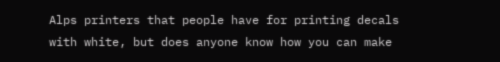Alps printers that people have for printing decals with white, but does anyone know how you can make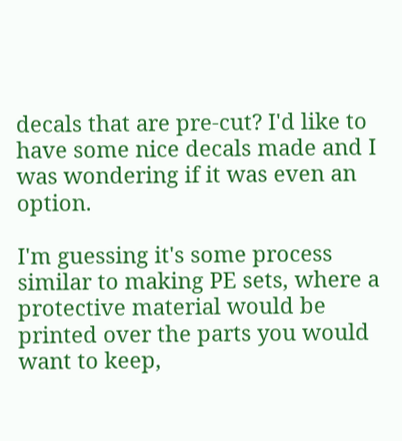decals that are pre-cut? I'd like to have some nice decals made and I was wondering if it was even an option.

I'm guessing it's some process similar to making PE sets, where a protective material would be printed over the parts you would want to keep,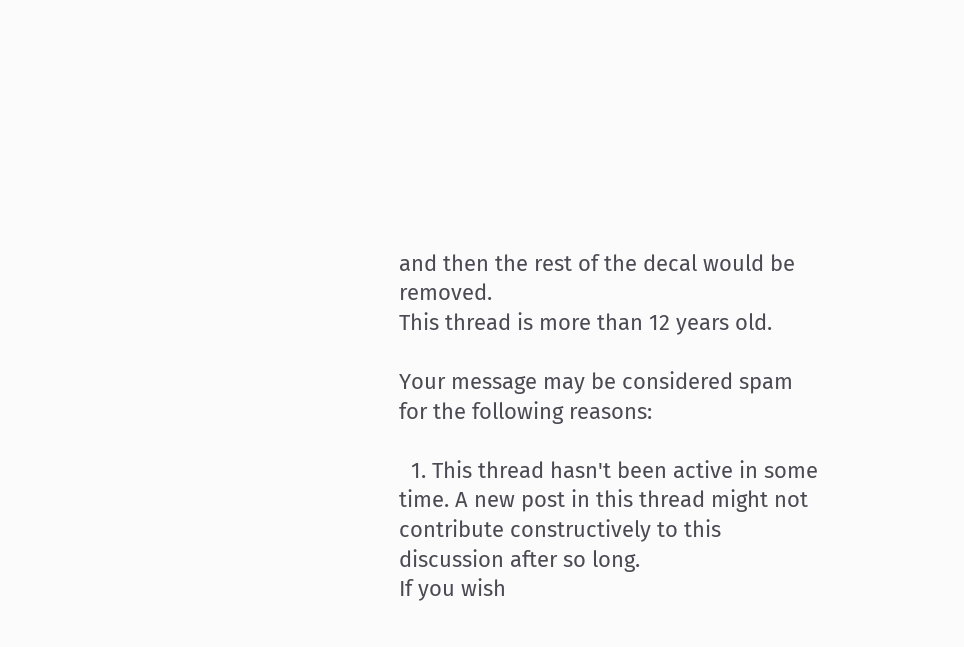and then the rest of the decal would be removed.
This thread is more than 12 years old.

Your message may be considered spam for the following reasons:

  1. This thread hasn't been active in some time. A new post in this thread might not contribute constructively to this discussion after so long.
If you wish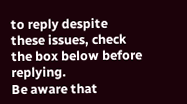to reply despite these issues, check the box below before replying.
Be aware that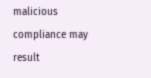malicious compliance may result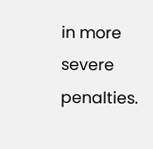in more severe penalties.